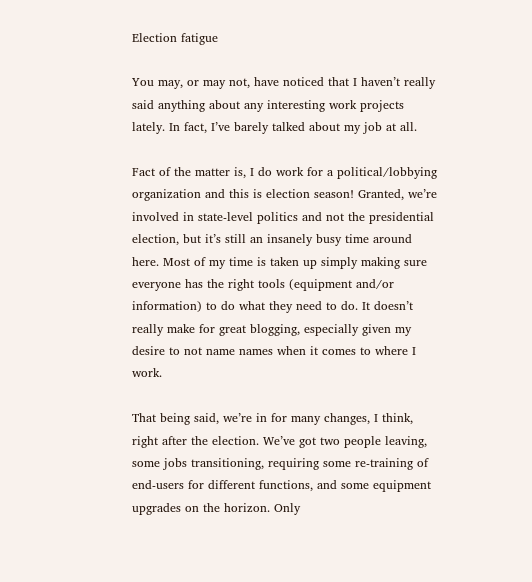Election fatigue

You may, or may not, have noticed that I haven’t really said anything about any interesting work projects lately. In fact, I’ve barely talked about my job at all.

Fact of the matter is, I do work for a political/lobbying organization and this is election season! Granted, we’re involved in state-level politics and not the presidential election, but it’s still an insanely busy time around here. Most of my time is taken up simply making sure everyone has the right tools (equipment and/or information) to do what they need to do. It doesn’t really make for great blogging, especially given my desire to not name names when it comes to where I work.

That being said, we’re in for many changes, I think, right after the election. We’ve got two people leaving, some jobs transitioning, requiring some re-training of end-users for different functions, and some equipment upgrades on the horizon. Only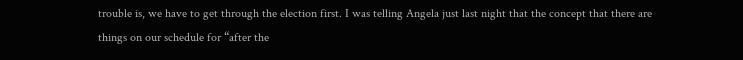trouble is, we have to get through the election first. I was telling Angela just last night that the concept that there are things on our schedule for “after the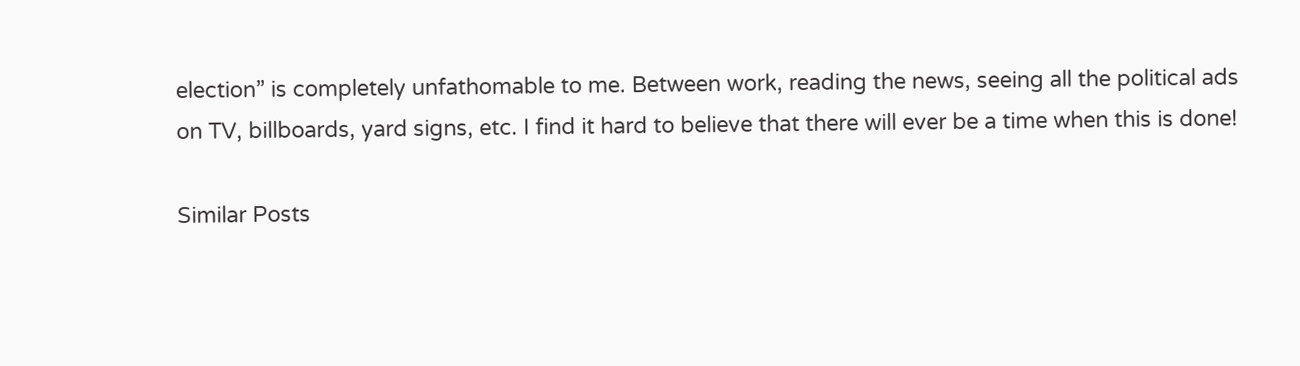election” is completely unfathomable to me. Between work, reading the news, seeing all the political ads on TV, billboards, yard signs, etc. I find it hard to believe that there will ever be a time when this is done!

Similar Posts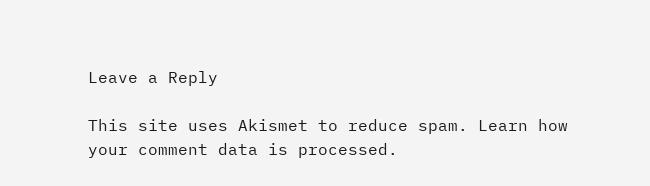Leave a Reply

This site uses Akismet to reduce spam. Learn how your comment data is processed.